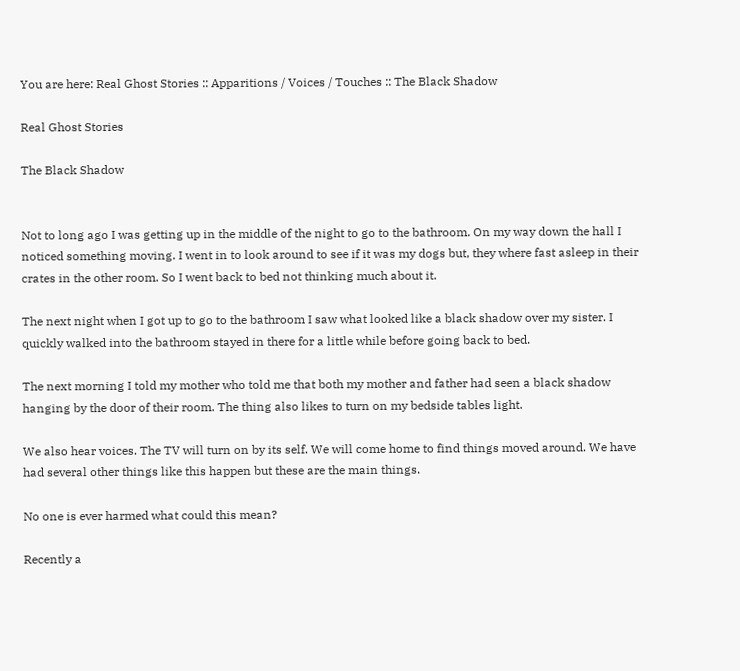You are here: Real Ghost Stories :: Apparitions / Voices / Touches :: The Black Shadow

Real Ghost Stories

The Black Shadow


Not to long ago I was getting up in the middle of the night to go to the bathroom. On my way down the hall I noticed something moving. I went in to look around to see if it was my dogs but, they where fast asleep in their crates in the other room. So I went back to bed not thinking much about it.

The next night when I got up to go to the bathroom I saw what looked like a black shadow over my sister. I quickly walked into the bathroom stayed in there for a little while before going back to bed.

The next morning I told my mother who told me that both my mother and father had seen a black shadow hanging by the door of their room. The thing also likes to turn on my bedside tables light.

We also hear voices. The TV will turn on by its self. We will come home to find things moved around. We have had several other things like this happen but these are the main things.

No one is ever harmed what could this mean?

Recently a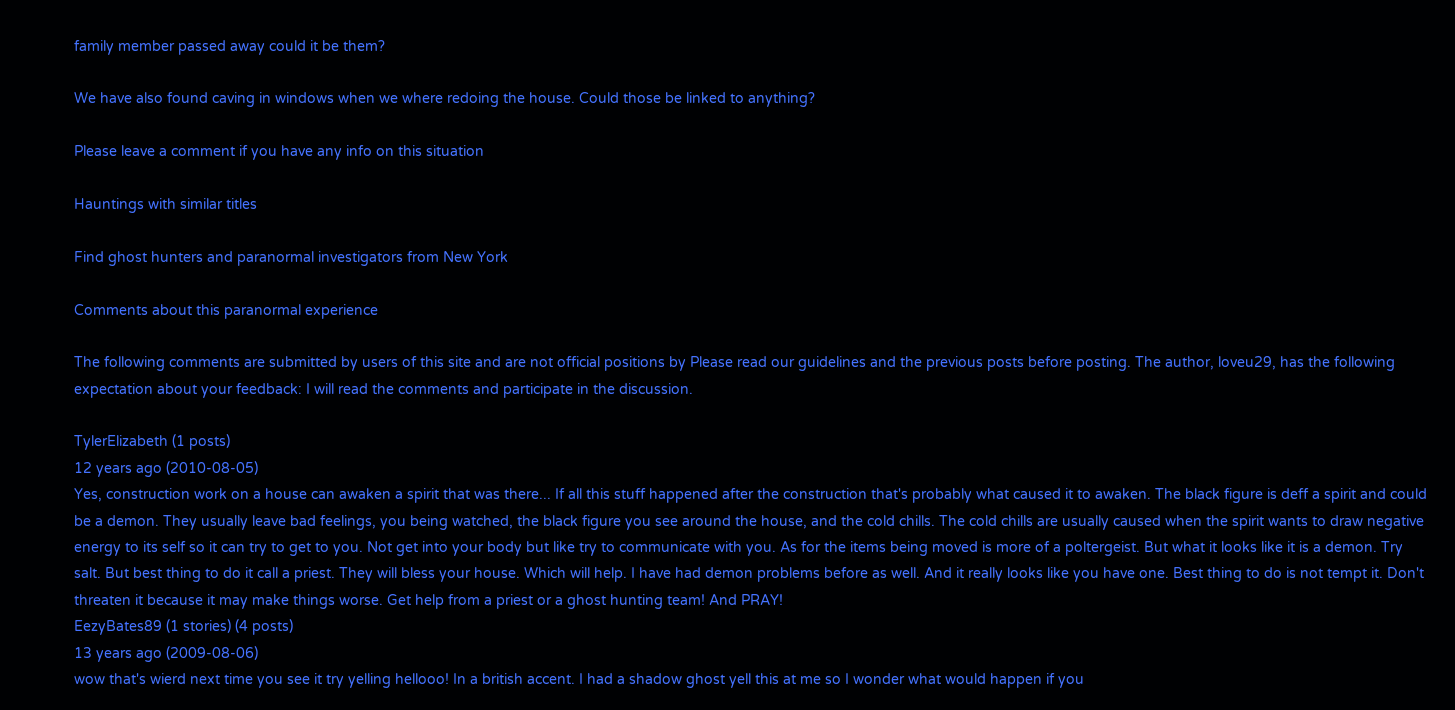family member passed away could it be them?

We have also found caving in windows when we where redoing the house. Could those be linked to anything?

Please leave a comment if you have any info on this situation

Hauntings with similar titles

Find ghost hunters and paranormal investigators from New York

Comments about this paranormal experience

The following comments are submitted by users of this site and are not official positions by Please read our guidelines and the previous posts before posting. The author, loveu29, has the following expectation about your feedback: I will read the comments and participate in the discussion.

TylerElizabeth (1 posts)
12 years ago (2010-08-05)
Yes, construction work on a house can awaken a spirit that was there... If all this stuff happened after the construction that's probably what caused it to awaken. The black figure is deff a spirit and could be a demon. They usually leave bad feelings, you being watched, the black figure you see around the house, and the cold chills. The cold chills are usually caused when the spirit wants to draw negative energy to its self so it can try to get to you. Not get into your body but like try to communicate with you. As for the items being moved is more of a poltergeist. But what it looks like it is a demon. Try salt. But best thing to do it call a priest. They will bless your house. Which will help. I have had demon problems before as well. And it really looks like you have one. Best thing to do is not tempt it. Don't threaten it because it may make things worse. Get help from a priest or a ghost hunting team! And PRAY!
EezyBates89 (1 stories) (4 posts)
13 years ago (2009-08-06)
wow that's wierd next time you see it try yelling hellooo! In a british accent. I had a shadow ghost yell this at me so I wonder what would happen if you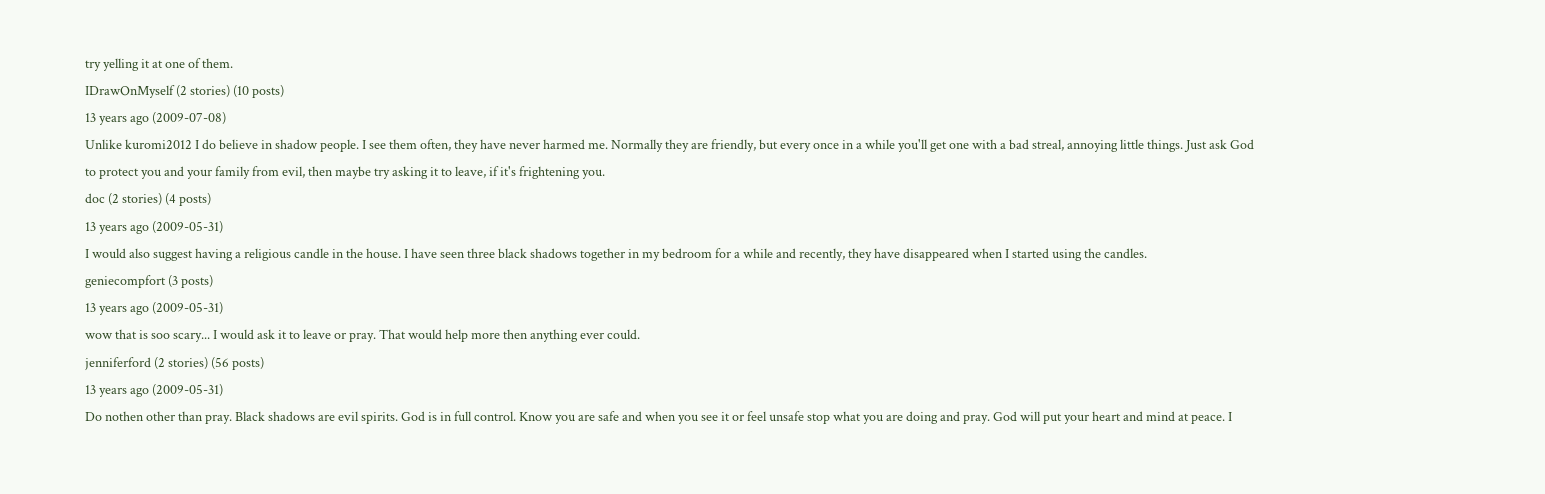try yelling it at one of them.
IDrawOnMyself (2 stories) (10 posts)
13 years ago (2009-07-08)
Unlike kuromi2012 I do believe in shadow people. I see them often, they have never harmed me. Normally they are friendly, but every once in a while you'll get one with a bad streal, annoying little things. Just ask God to protect you and your family from evil, then maybe try asking it to leave, if it's frightening you.
doc (2 stories) (4 posts)
13 years ago (2009-05-31)
I would also suggest having a religious candle in the house. I have seen three black shadows together in my bedroom for a while and recently, they have disappeared when I started using the candles.
geniecompfort (3 posts)
13 years ago (2009-05-31)
wow that is soo scary... I would ask it to leave or pray. That would help more then anything ever could.
jenniferford (2 stories) (56 posts)
13 years ago (2009-05-31)
Do nothen other than pray. Black shadows are evil spirits. God is in full control. Know you are safe and when you see it or feel unsafe stop what you are doing and pray. God will put your heart and mind at peace. I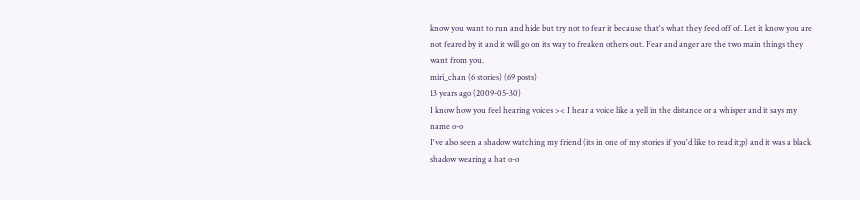know you want to run and hide but try not to fear it because that's what they feed off of. Let it know you are not feared by it and it will go on its way to freaken others out. Fear and anger are the two main things they want from you.
miri_chan (6 stories) (69 posts)
13 years ago (2009-05-30)
I know how you feel hearing voices >< I hear a voice like a yell in the distance or a whisper and it says my name o-o
I've also seen a shadow watching my friend (its in one of my stories if you'd like to read it;p) and it was a black shadow wearing a hat o-o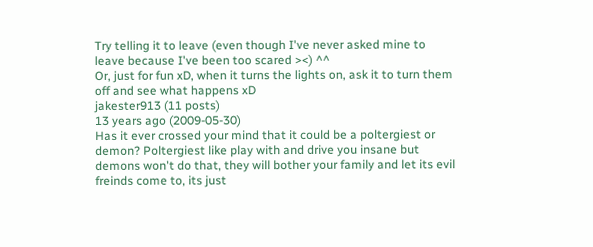Try telling it to leave (even though I've never asked mine to leave because I've been too scared ><) ^^
Or, just for fun xD, when it turns the lights on, ask it to turn them off and see what happens xD
jakester913 (11 posts)
13 years ago (2009-05-30)
Has it ever crossed your mind that it could be a poltergiest or demon? Poltergiest like play with and drive you insane but demons won't do that, they will bother your family and let its evil freinds come to, its just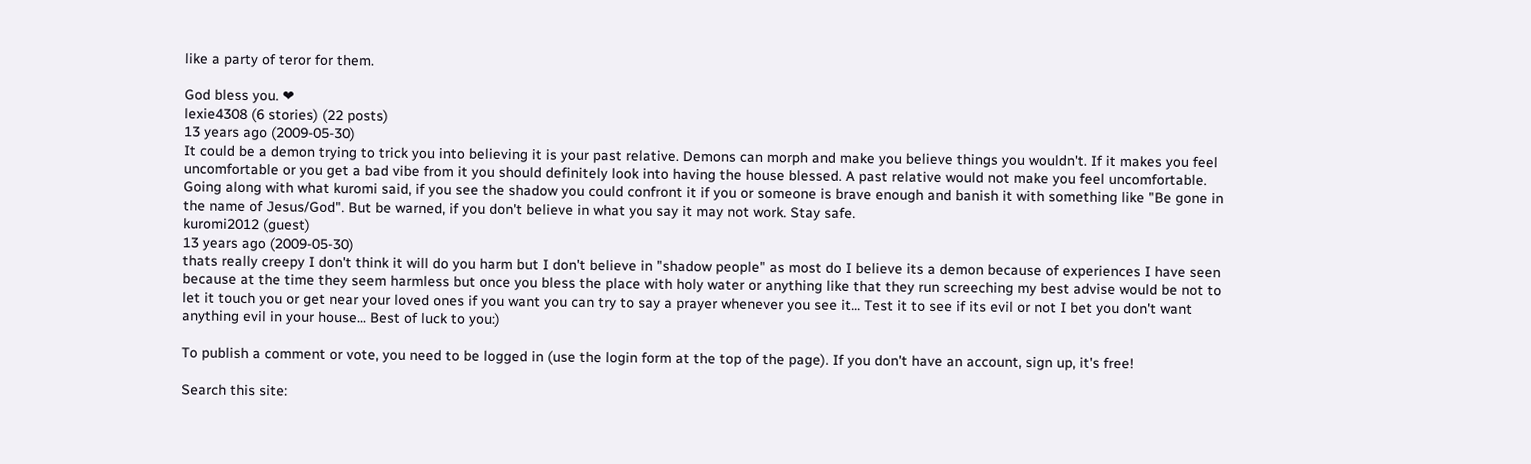like a party of teror for them.

God bless you. ❤
lexie4308 (6 stories) (22 posts)
13 years ago (2009-05-30)
It could be a demon trying to trick you into believing it is your past relative. Demons can morph and make you believe things you wouldn't. If it makes you feel uncomfortable or you get a bad vibe from it you should definitely look into having the house blessed. A past relative would not make you feel uncomfortable. Going along with what kuromi said, if you see the shadow you could confront it if you or someone is brave enough and banish it with something like "Be gone in the name of Jesus/God". But be warned, if you don't believe in what you say it may not work. Stay safe.
kuromi2012 (guest)
13 years ago (2009-05-30)
thats really creepy I don't think it will do you harm but I don't believe in "shadow people" as most do I believe its a demon because of experiences I have seen because at the time they seem harmless but once you bless the place with holy water or anything like that they run screeching my best advise would be not to let it touch you or get near your loved ones if you want you can try to say a prayer whenever you see it... Test it to see if its evil or not I bet you don't want anything evil in your house... Best of luck to you:)

To publish a comment or vote, you need to be logged in (use the login form at the top of the page). If you don't have an account, sign up, it's free!

Search this site: